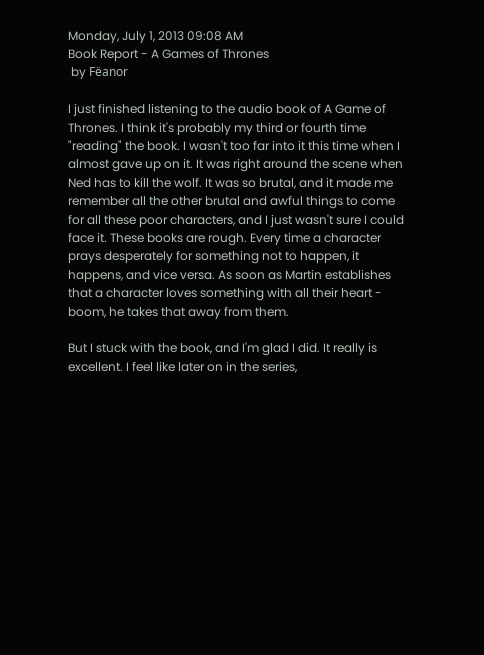Monday, July 1, 2013 09:08 AM
Book Report - A Games of Thrones
 by Fëanor

I just finished listening to the audio book of A Game of Thrones. I think it's probably my third or fourth time "reading" the book. I wasn't too far into it this time when I almost gave up on it. It was right around the scene when Ned has to kill the wolf. It was so brutal, and it made me remember all the other brutal and awful things to come for all these poor characters, and I just wasn't sure I could face it. These books are rough. Every time a character prays desperately for something not to happen, it happens, and vice versa. As soon as Martin establishes that a character loves something with all their heart - boom, he takes that away from them.

But I stuck with the book, and I'm glad I did. It really is excellent. I feel like later on in the series,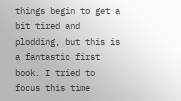things begin to get a bit tired and plodding, but this is a fantastic first book. I tried to focus this time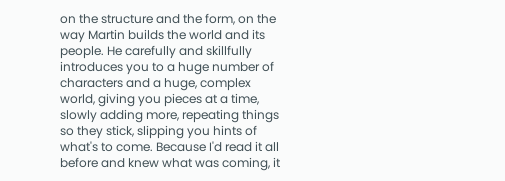on the structure and the form, on the way Martin builds the world and its people. He carefully and skillfully introduces you to a huge number of characters and a huge, complex world, giving you pieces at a time, slowly adding more, repeating things so they stick, slipping you hints of what's to come. Because I'd read it all before and knew what was coming, it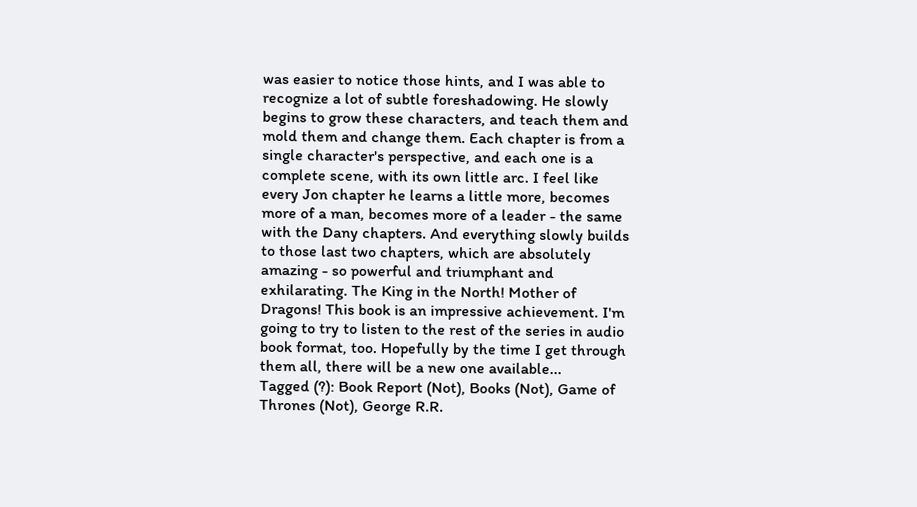was easier to notice those hints, and I was able to recognize a lot of subtle foreshadowing. He slowly begins to grow these characters, and teach them and mold them and change them. Each chapter is from a single character's perspective, and each one is a complete scene, with its own little arc. I feel like every Jon chapter he learns a little more, becomes more of a man, becomes more of a leader - the same with the Dany chapters. And everything slowly builds to those last two chapters, which are absolutely amazing - so powerful and triumphant and exhilarating. The King in the North! Mother of Dragons! This book is an impressive achievement. I'm going to try to listen to the rest of the series in audio book format, too. Hopefully by the time I get through them all, there will be a new one available...
Tagged (?): Book Report (Not), Books (Not), Game of Thrones (Not), George R.R.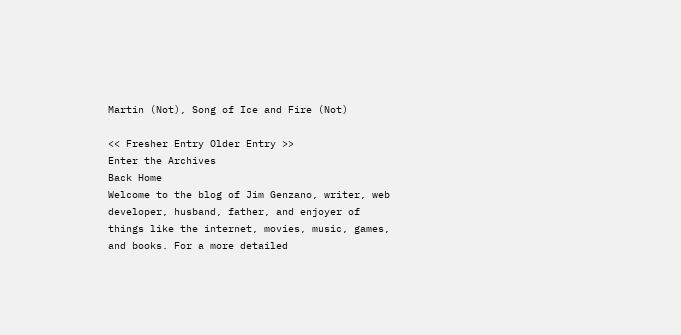Martin (Not), Song of Ice and Fire (Not)

<< Fresher Entry Older Entry >>
Enter the Archives
Back Home
Welcome to the blog of Jim Genzano, writer, web developer, husband, father, and enjoyer of things like the internet, movies, music, games, and books. For a more detailed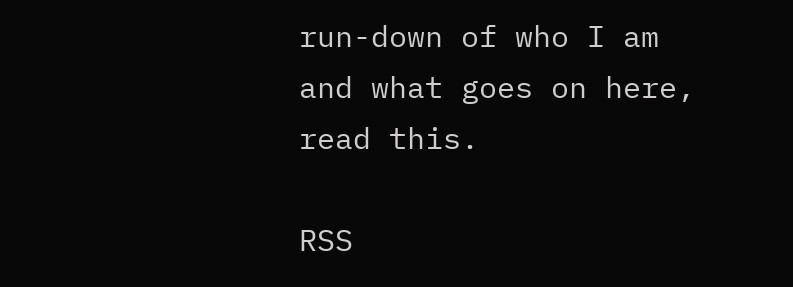run-down of who I am and what goes on here, read this.

RSS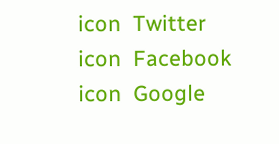icon  Twitter icon  Facebook icon  Google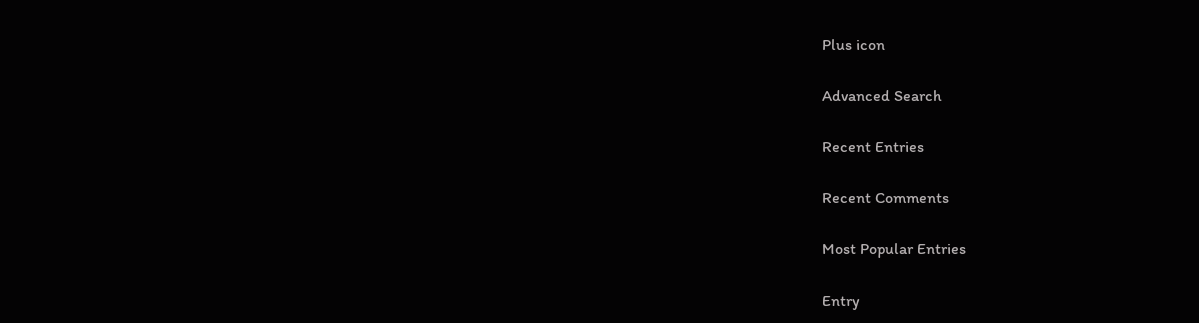Plus icon

Advanced Search

Recent Entries

Recent Comments

Most Popular Entries

Entry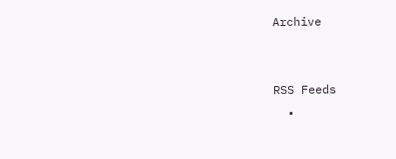Archive


RSS Feeds
  •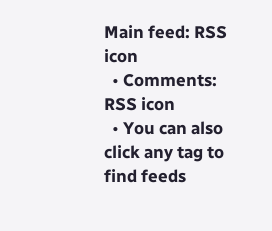Main feed: RSS icon
  • Comments: RSS icon
  • You can also click any tag to find feeds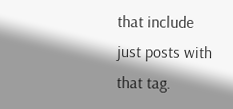that include just posts with that tag.